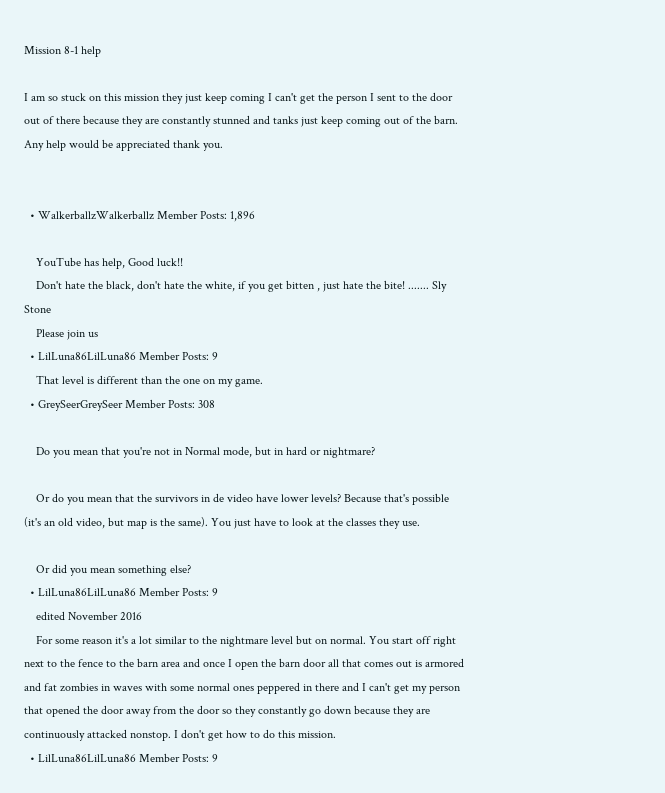Mission 8-1 help

I am so stuck on this mission they just keep coming I can't get the person I sent to the door out of there because they are constantly stunned and tanks just keep coming out of the barn. Any help would be appreciated thank you.


  • WalkerballzWalkerballz Member Posts: 1,896

    YouTube has help, Good luck!!
    Don't hate the black, don't hate the white, if you get bitten , just hate the bite! ....... Sly Stone
    Please join us
  • LilLuna86LilLuna86 Member Posts: 9
    That level is different than the one on my game.
  • GreySeerGreySeer Member Posts: 308

    Do you mean that you're not in Normal mode, but in hard or nightmare?

    Or do you mean that the survivors in de video have lower levels? Because that's possible (it's an old video, but map is the same). You just have to look at the classes they use.

    Or did you mean something else?
  • LilLuna86LilLuna86 Member Posts: 9
    edited November 2016
    For some reason it's a lot similar to the nightmare level but on normal. You start off right next to the fence to the barn area and once I open the barn door all that comes out is armored and fat zombies in waves with some normal ones peppered in there and I can't get my person that opened the door away from the door so they constantly go down because they are continuously attacked nonstop. I don't get how to do this mission.
  • LilLuna86LilLuna86 Member Posts: 9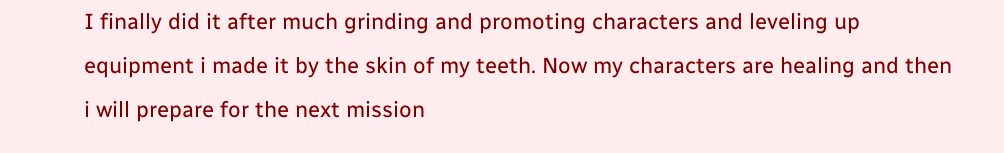I finally did it after much grinding and promoting characters and leveling up equipment i made it by the skin of my teeth. Now my characters are healing and then i will prepare for the next mission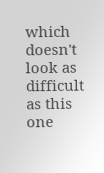which doesn't look as difficult as this one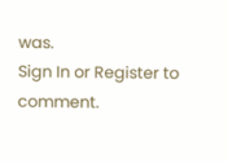was.
Sign In or Register to comment.